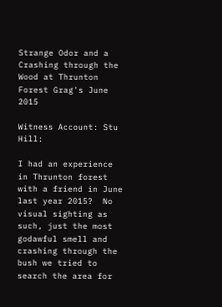Strange Odor and a Crashing through the Wood at Thrunton Forest Grag's June 2015

Witness Account: Stu Hill:

I had an experience in Thrunton forest with a friend in June last year 2015?  No visual sighting as such, just the most godawful smell and crashing through the bush we tried to search the area for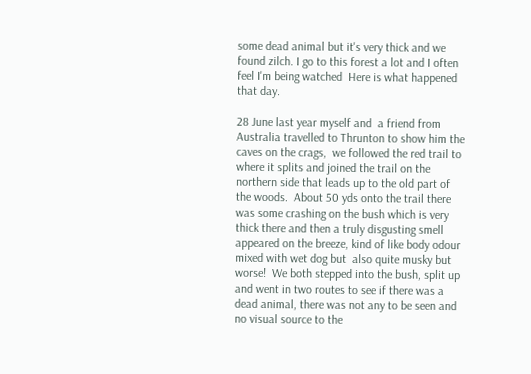some dead animal but it's very thick and we found zilch. I go to this forest a lot and I often feel I'm being watched  Here is what happened that day.

28 June last year myself and  a friend from Australia travelled to Thrunton to show him the caves on the crags,  we followed the red trail to where it splits and joined the trail on the northern side that leads up to the old part of the woods.  About 50 yds onto the trail there was some crashing on the bush which is very thick there and then a truly disgusting smell appeared on the breeze, kind of like body odour mixed with wet dog but  also quite musky but worse!  We both stepped into the bush, split up and went in two routes to see if there was a dead animal, there was not any to be seen and no visual source to the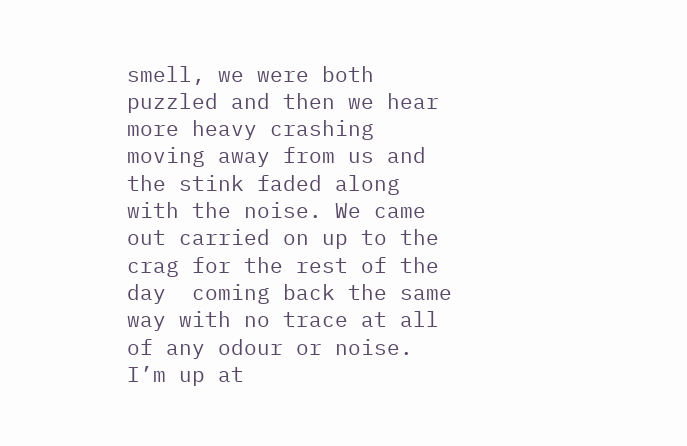smell, we were both puzzled and then we hear more heavy crashing moving away from us and the stink faded along with the noise. We came out carried on up to the crag for the rest of the day  coming back the same way with no trace at all of any odour or noise. I’m up at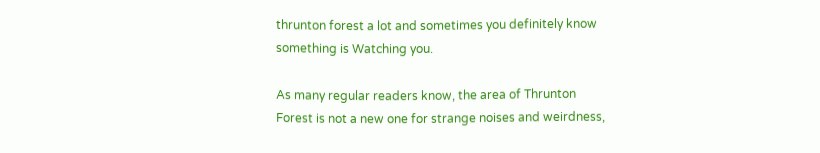thrunton forest a lot and sometimes you definitely know something is Watching you.

As many regular readers know, the area of Thrunton Forest is not a new one for strange noises and weirdness,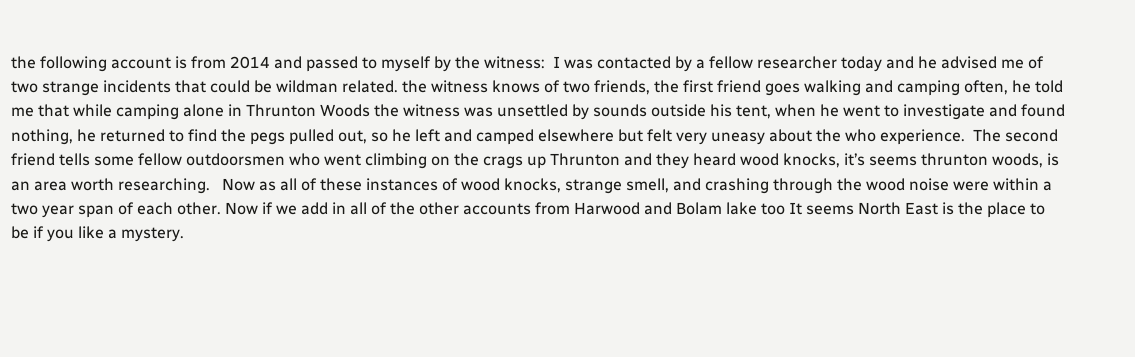the following account is from 2014 and passed to myself by the witness:  I was contacted by a fellow researcher today and he advised me of two strange incidents that could be wildman related. the witness knows of two friends, the first friend goes walking and camping often, he told me that while camping alone in Thrunton Woods the witness was unsettled by sounds outside his tent, when he went to investigate and found nothing, he returned to find the pegs pulled out, so he left and camped elsewhere but felt very uneasy about the who experience.  The second friend tells some fellow outdoorsmen who went climbing on the crags up Thrunton and they heard wood knocks, it’s seems thrunton woods, is an area worth researching.   Now as all of these instances of wood knocks, strange smell, and crashing through the wood noise were within a two year span of each other. Now if we add in all of the other accounts from Harwood and Bolam lake too It seems North East is the place to be if you like a mystery.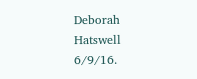Deborah Hatswell 6/9/16.